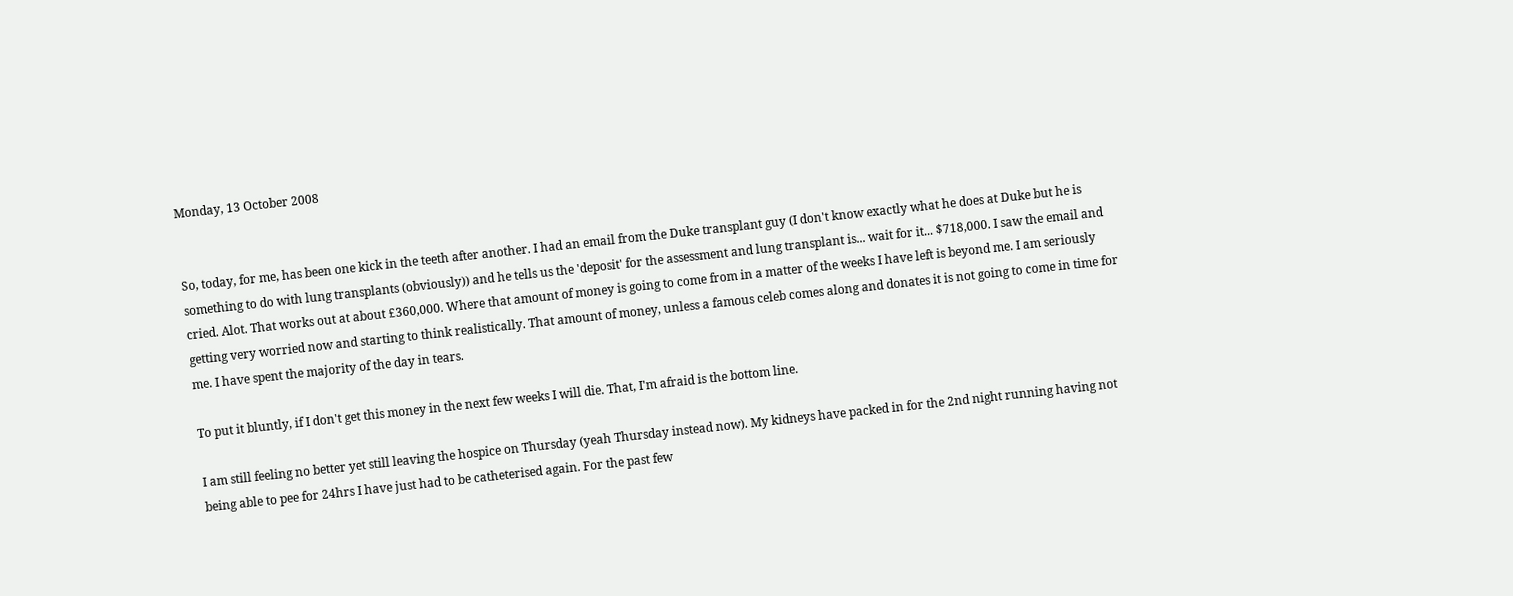Monday, 13 October 2008


So, today, for me, has been one kick in the teeth after another. I had an email from the Duke transplant guy (I don't know exactly what he does at Duke but he is something to do with lung transplants (obviously)) and he tells us the 'deposit' for the assessment and lung transplant is... wait for it... $718,000. I saw the email and cried. Alot. That works out at about £360,000. Where that amount of money is going to come from in a matter of the weeks I have left is beyond me. I am seriously getting very worried now and starting to think realistically. That amount of money, unless a famous celeb comes along and donates it is not going to come in time for me. I have spent the majority of the day in tears.

To put it bluntly, if I don't get this money in the next few weeks I will die. That, I'm afraid is the bottom line.

I am still feeling no better yet still leaving the hospice on Thursday (yeah Thursday instead now). My kidneys have packed in for the 2nd night running having not being able to pee for 24hrs I have just had to be catheterised again. For the past few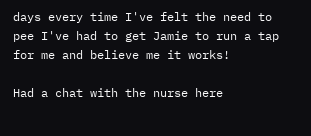days every time I've felt the need to pee I've had to get Jamie to run a tap for me and believe me it works!

Had a chat with the nurse here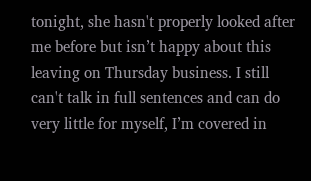tonight, she hasn't properly looked after me before but isn’t happy about this leaving on Thursday business. I still can't talk in full sentences and can do very little for myself, I’m covered in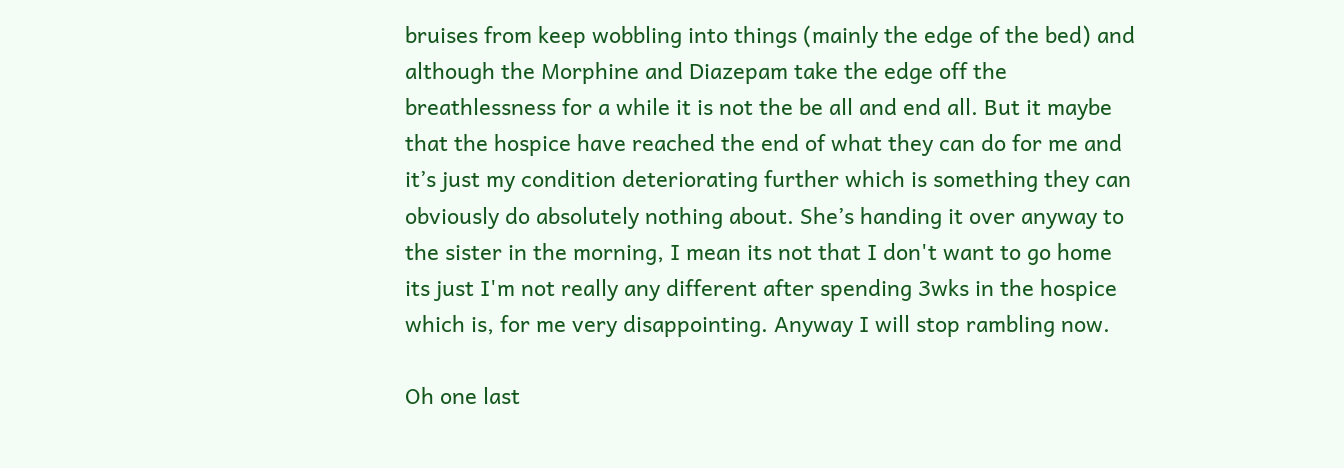bruises from keep wobbling into things (mainly the edge of the bed) and although the Morphine and Diazepam take the edge off the breathlessness for a while it is not the be all and end all. But it maybe that the hospice have reached the end of what they can do for me and it’s just my condition deteriorating further which is something they can obviously do absolutely nothing about. She’s handing it over anyway to the sister in the morning, I mean its not that I don't want to go home its just I'm not really any different after spending 3wks in the hospice which is, for me very disappointing. Anyway I will stop rambling now.

Oh one last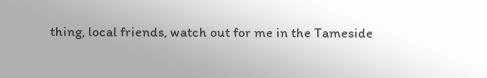thing, local friends, watch out for me in the Tameside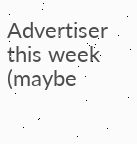Advertiser this week (maybe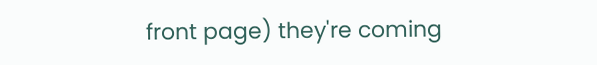front page) they're coming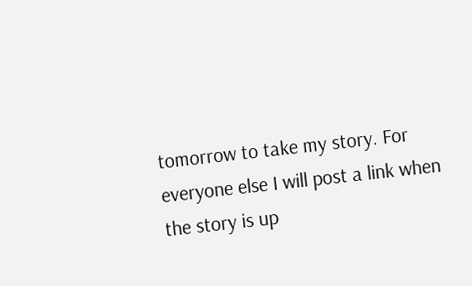tomorrow to take my story. For everyone else I will post a link when the story is up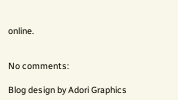online.


No comments:

Blog design by Adori Graphics